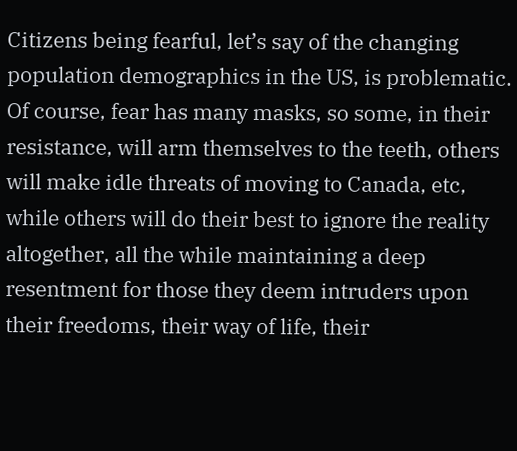Citizens being fearful, let’s say of the changing population demographics in the US, is problematic. Of course, fear has many masks, so some, in their resistance, will arm themselves to the teeth, others will make idle threats of moving to Canada, etc, while others will do their best to ignore the reality altogether, all the while maintaining a deep resentment for those they deem intruders upon their freedoms, their way of life, their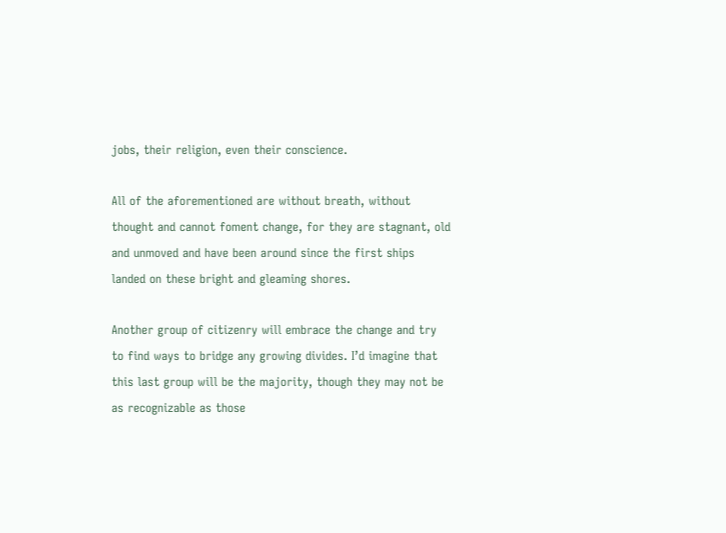jobs, their religion, even their conscience.

All of the aforementioned are without breath, without thought and cannot foment change, for they are stagnant, old and unmoved and have been around since the first ships landed on these bright and gleaming shores.

Another group of citizenry will embrace the change and try to find ways to bridge any growing divides. I’d imagine that this last group will be the majority, though they may not be as recognizable as those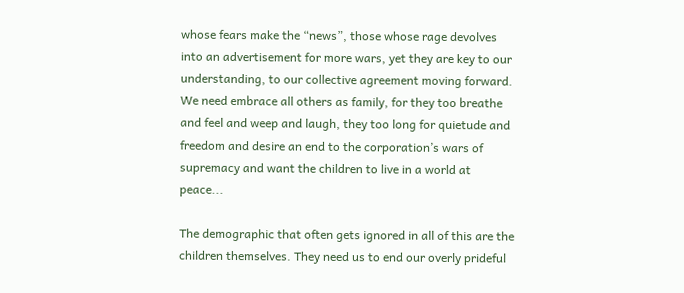whose fears make the “news”, those whose rage devolves into an advertisement for more wars, yet they are key to our understanding, to our collective agreement moving forward. We need embrace all others as family, for they too breathe and feel and weep and laugh, they too long for quietude and freedom and desire an end to the corporation’s wars of supremacy and want the children to live in a world at peace...

The demographic that often gets ignored in all of this are the children themselves. They need us to end our overly prideful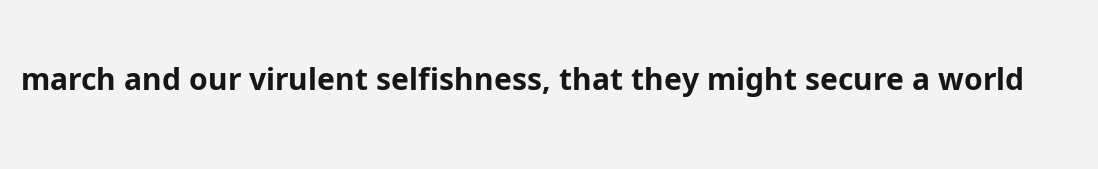march and our virulent selfishness, that they might secure a world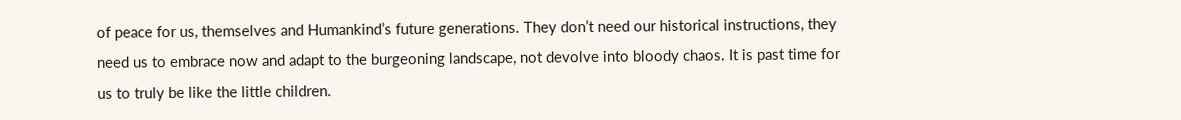of peace for us, themselves and Humankind’s future generations. They don’t need our historical instructions, they need us to embrace now and adapt to the burgeoning landscape, not devolve into bloody chaos. It is past time for us to truly be like the little children.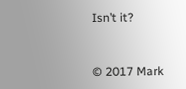Isn’t it?


© 2017 Mark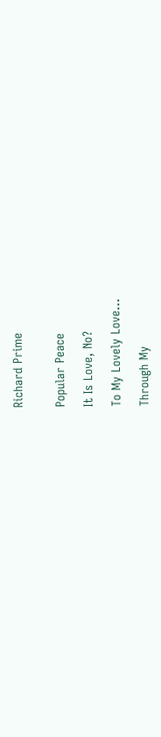Richard Prime


Popular Peace

It Is Love, No?

To My Lovely Love...

Through My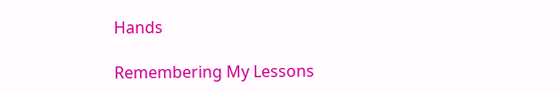Hands

Remembering My Lessons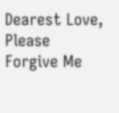Dearest Love, Please Forgive Me